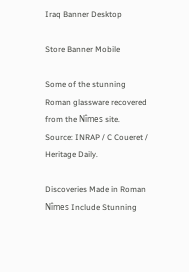Iraq Banner Desktop

Store Banner Mobile

Some of the stunning Roman glassware recovered from the Nîmes site. Source: INRAP / C Coueret / Heritage Daily.

Discoveries Made in Roman Nîmes Include Stunning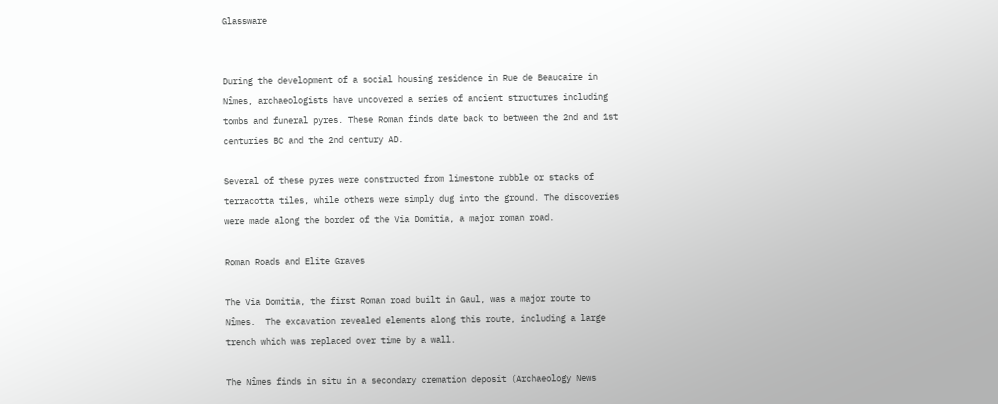Glassware


During the development of a social housing residence in Rue de Beaucaire in Nîmes, archaeologists have uncovered a series of ancient structures including tombs and funeral pyres. These Roman finds date back to between the 2nd and 1st centuries BC and the 2nd century AD.

Several of these pyres were constructed from limestone rubble or stacks of terracotta tiles, while others were simply dug into the ground. The discoveries were made along the border of the Via Domitia, a major roman road.

Roman Roads and Elite Graves

The Via Domitia, the first Roman road built in Gaul, was a major route to Nîmes.  The excavation revealed elements along this route, including a large trench which was replaced over time by a wall.

The Nîmes finds in situ in a secondary cremation deposit (Archaeology News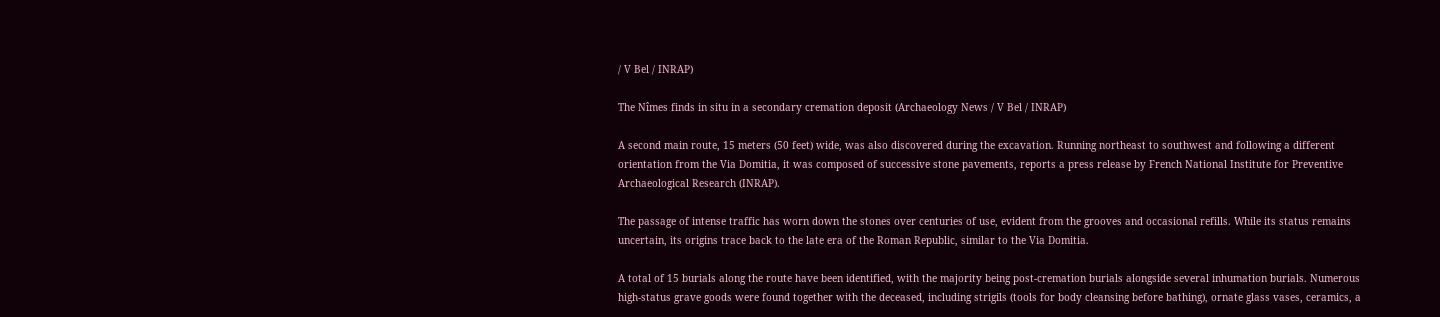/ V Bel / INRAP)

The Nîmes finds in situ in a secondary cremation deposit (Archaeology News / V Bel / INRAP)

A second main route, 15 meters (50 feet) wide, was also discovered during the excavation. Running northeast to southwest and following a different orientation from the Via Domitia, it was composed of successive stone pavements, reports a press release by French National Institute for Preventive Archaeological Research (INRAP).

The passage of intense traffic has worn down the stones over centuries of use, evident from the grooves and occasional refills. While its status remains uncertain, its origins trace back to the late era of the Roman Republic, similar to the Via Domitia.

A total of 15 burials along the route have been identified, with the majority being post-cremation burials alongside several inhumation burials. Numerous high-status grave goods were found together with the deceased, including strigils (tools for body cleansing before bathing), ornate glass vases, ceramics, a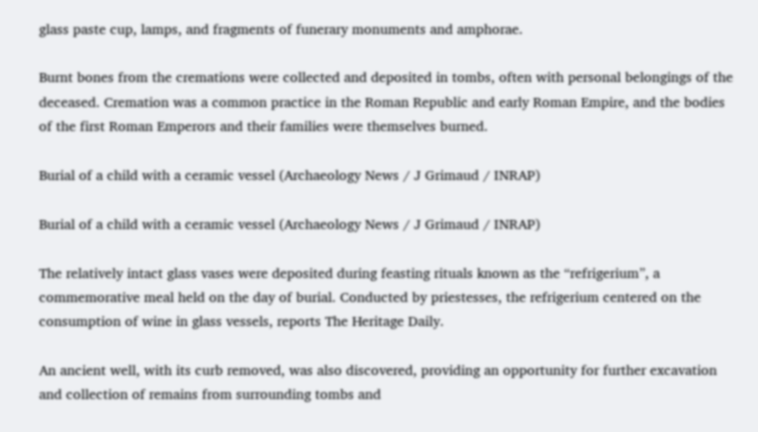glass paste cup, lamps, and fragments of funerary monuments and amphorae.

Burnt bones from the cremations were collected and deposited in tombs, often with personal belongings of the deceased. Cremation was a common practice in the Roman Republic and early Roman Empire, and the bodies of the first Roman Emperors and their families were themselves burned.

Burial of a child with a ceramic vessel (Archaeology News / J Grimaud / INRAP)

Burial of a child with a ceramic vessel (Archaeology News / J Grimaud / INRAP)

The relatively intact glass vases were deposited during feasting rituals known as the “refrigerium”, a commemorative meal held on the day of burial. Conducted by priestesses, the refrigerium centered on the consumption of wine in glass vessels, reports The Heritage Daily.

An ancient well, with its curb removed, was also discovered, providing an opportunity for further excavation and collection of remains from surrounding tombs and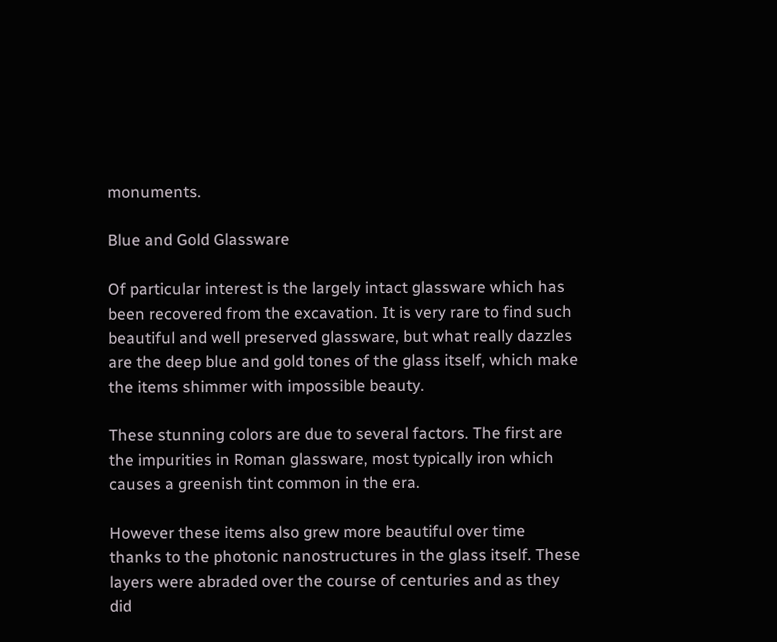monuments.

Blue and Gold Glassware

Of particular interest is the largely intact glassware which has been recovered from the excavation. It is very rare to find such beautiful and well preserved glassware, but what really dazzles are the deep blue and gold tones of the glass itself, which make the items shimmer with impossible beauty.

These stunning colors are due to several factors. The first are the impurities in Roman glassware, most typically iron which causes a greenish tint common in the era.

However these items also grew more beautiful over time thanks to the photonic nanostructures in the glass itself. These layers were abraded over the course of centuries and as they did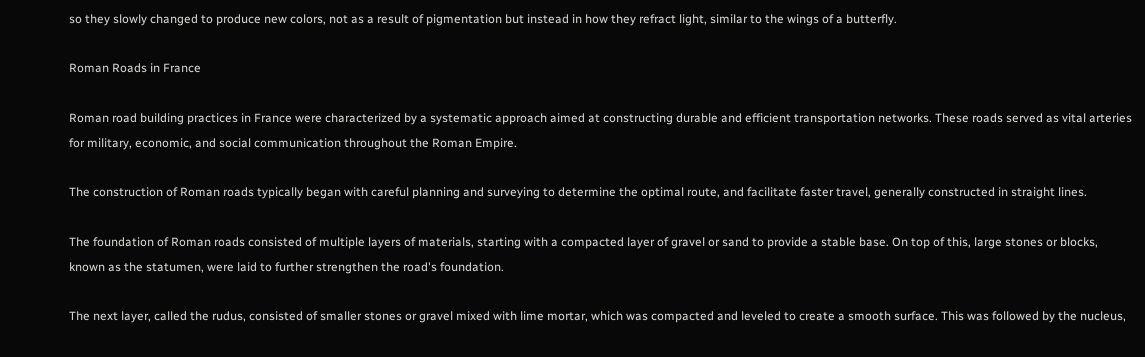so they slowly changed to produce new colors, not as a result of pigmentation but instead in how they refract light, similar to the wings of a butterfly.

Roman Roads in France

Roman road building practices in France were characterized by a systematic approach aimed at constructing durable and efficient transportation networks. These roads served as vital arteries for military, economic, and social communication throughout the Roman Empire.

The construction of Roman roads typically began with careful planning and surveying to determine the optimal route, and facilitate faster travel, generally constructed in straight lines.

The foundation of Roman roads consisted of multiple layers of materials, starting with a compacted layer of gravel or sand to provide a stable base. On top of this, large stones or blocks, known as the statumen, were laid to further strengthen the road's foundation.

The next layer, called the rudus, consisted of smaller stones or gravel mixed with lime mortar, which was compacted and leveled to create a smooth surface. This was followed by the nucleus,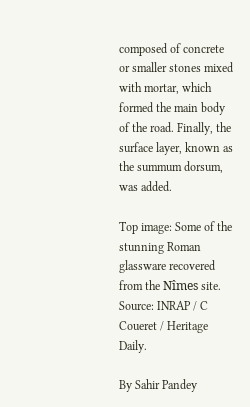composed of concrete or smaller stones mixed with mortar, which formed the main body of the road. Finally, the surface layer, known as the summum dorsum, was added.

Top image: Some of the stunning Roman glassware recovered from the Nîmes site. Source: INRAP / C Coueret / Heritage Daily.

By Sahir Pandey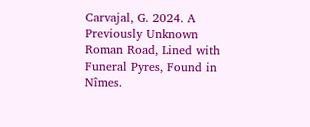Carvajal, G. 2024. A Previously Unknown Roman Road, Lined with Funeral Pyres, Found in Nîmes.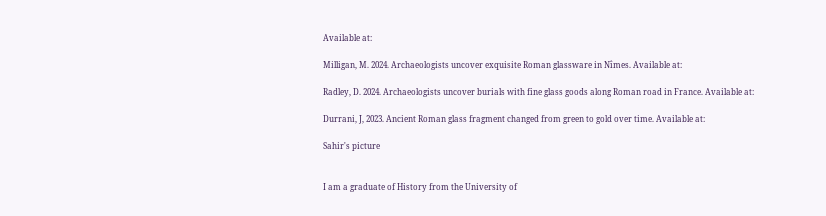Available at:

Milligan, M. 2024. Archaeologists uncover exquisite Roman glassware in Nîmes. Available at:

Radley, D. 2024. Archaeologists uncover burials with fine glass goods along Roman road in France. Available at:

Durrani, J, 2023. Ancient Roman glass fragment changed from green to gold over time. Available at:

Sahir's picture


I am a graduate of History from the University of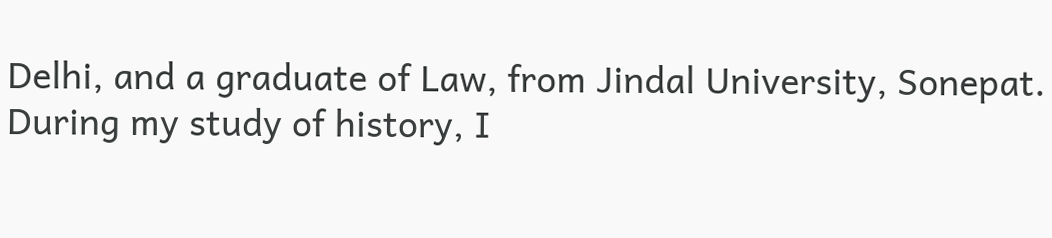Delhi, and a graduate of Law, from Jindal University, Sonepat. During my study of history, I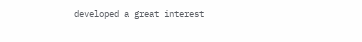developed a great interest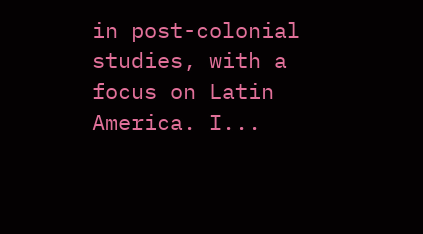in post-colonial studies, with a focus on Latin America. I...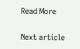Read More

Next article